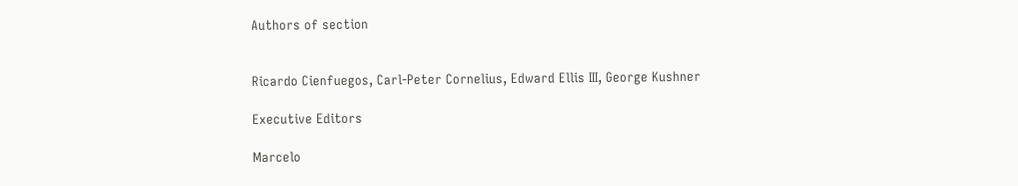Authors of section


Ricardo Cienfuegos, Carl-Peter Cornelius, Edward Ellis III, George Kushner

Executive Editors

Marcelo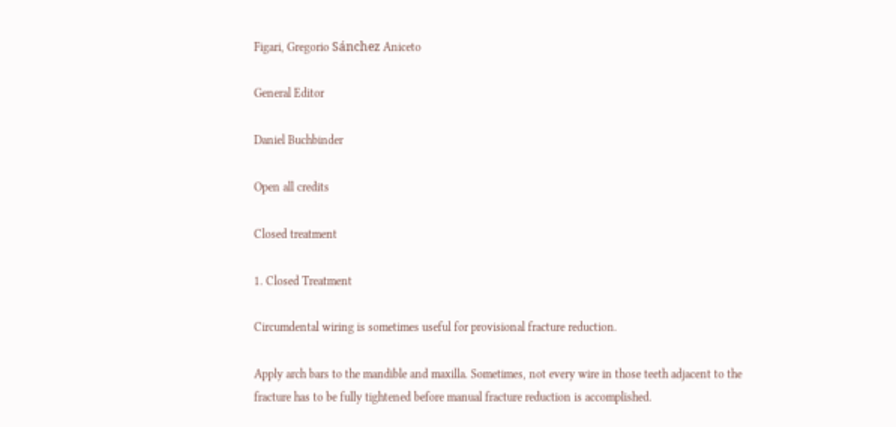Figari, Gregorio Sánchez Aniceto

General Editor

Daniel Buchbinder

Open all credits

Closed treatment

1. Closed Treatment

Circumdental wiring is sometimes useful for provisional fracture reduction.

Apply arch bars to the mandible and maxilla. Sometimes, not every wire in those teeth adjacent to the fracture has to be fully tightened before manual fracture reduction is accomplished.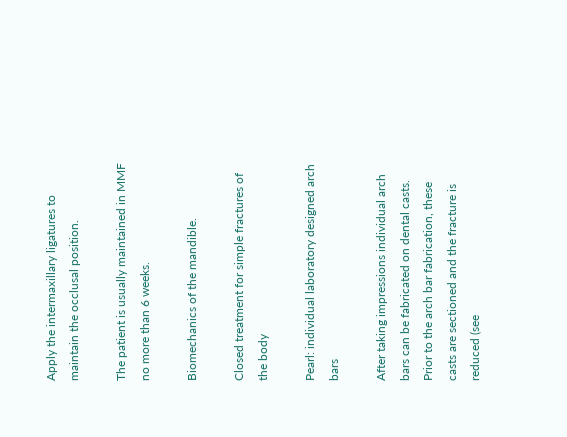Apply the intermaxillary ligatures to maintain the occlusal position.

The patient is usually maintained in MMF no more than 6 weeks.

Biomechanics of the mandible.

Closed treatment for simple fractures of the body

Pearl: individual laboratory designed arch bars

After taking impressions individual arch bars can be fabricated on dental casts. Prior to the arch bar fabrication, these casts are sectioned and the fracture is reduced (see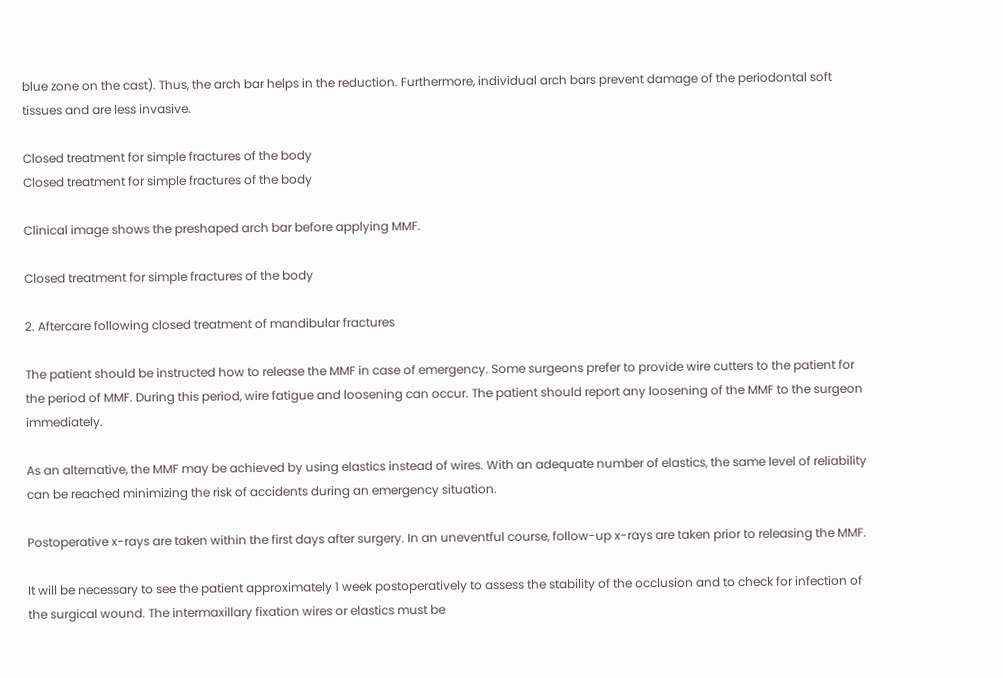blue zone on the cast). Thus, the arch bar helps in the reduction. Furthermore, individual arch bars prevent damage of the periodontal soft tissues and are less invasive.

Closed treatment for simple fractures of the body
Closed treatment for simple fractures of the body

Clinical image shows the preshaped arch bar before applying MMF.

Closed treatment for simple fractures of the body

2. Aftercare following closed treatment of mandibular fractures

The patient should be instructed how to release the MMF in case of emergency. Some surgeons prefer to provide wire cutters to the patient for the period of MMF. During this period, wire fatigue and loosening can occur. The patient should report any loosening of the MMF to the surgeon immediately.

As an alternative, the MMF may be achieved by using elastics instead of wires. With an adequate number of elastics, the same level of reliability can be reached minimizing the risk of accidents during an emergency situation.

Postoperative x-rays are taken within the first days after surgery. In an uneventful course, follow-up x-rays are taken prior to releasing the MMF.

It will be necessary to see the patient approximately 1 week postoperatively to assess the stability of the occlusion and to check for infection of the surgical wound. The intermaxillary fixation wires or elastics must be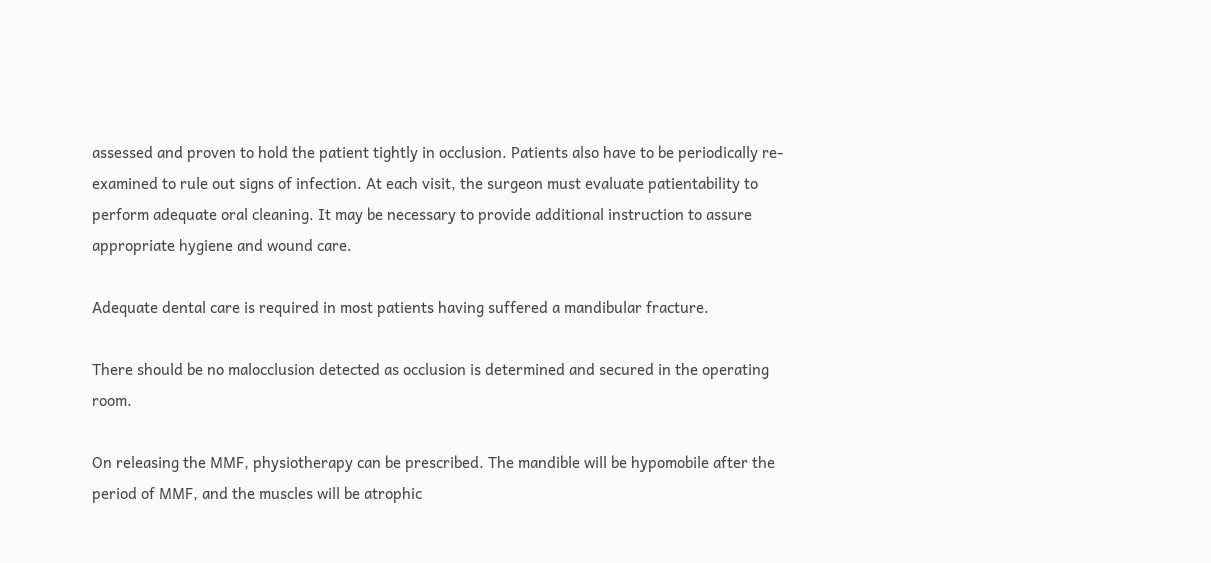assessed and proven to hold the patient tightly in occlusion. Patients also have to be periodically re-examined to rule out signs of infection. At each visit, the surgeon must evaluate patientability to perform adequate oral cleaning. It may be necessary to provide additional instruction to assure appropriate hygiene and wound care.

Adequate dental care is required in most patients having suffered a mandibular fracture.

There should be no malocclusion detected as occlusion is determined and secured in the operating room.

On releasing the MMF, physiotherapy can be prescribed. The mandible will be hypomobile after the period of MMF, and the muscles will be atrophic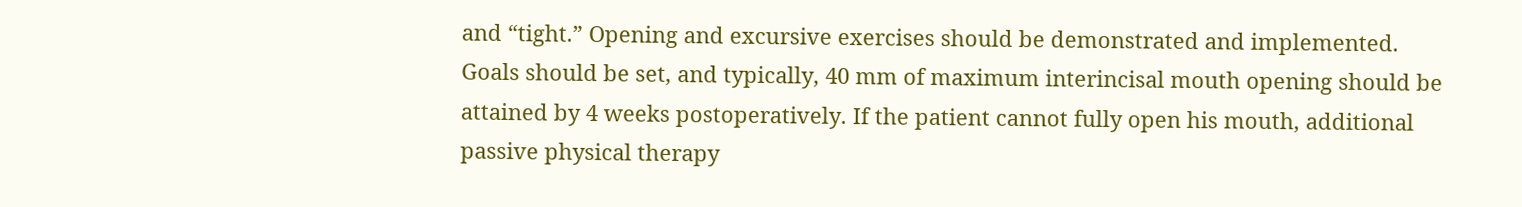and “tight.” Opening and excursive exercises should be demonstrated and implemented. Goals should be set, and typically, 40 mm of maximum interincisal mouth opening should be attained by 4 weeks postoperatively. If the patient cannot fully open his mouth, additional passive physical therapy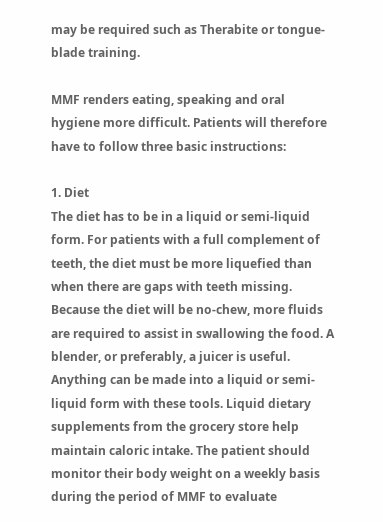may be required such as Therabite or tongue-blade training.

MMF renders eating, speaking and oral hygiene more difficult. Patients will therefore have to follow three basic instructions:

1. Diet
The diet has to be in a liquid or semi-liquid form. For patients with a full complement of teeth, the diet must be more liquefied than when there are gaps with teeth missing. Because the diet will be no-chew, more fluids are required to assist in swallowing the food. A blender, or preferably, a juicer is useful. Anything can be made into a liquid or semi-liquid form with these tools. Liquid dietary supplements from the grocery store help maintain caloric intake. The patient should monitor their body weight on a weekly basis during the period of MMF to evaluate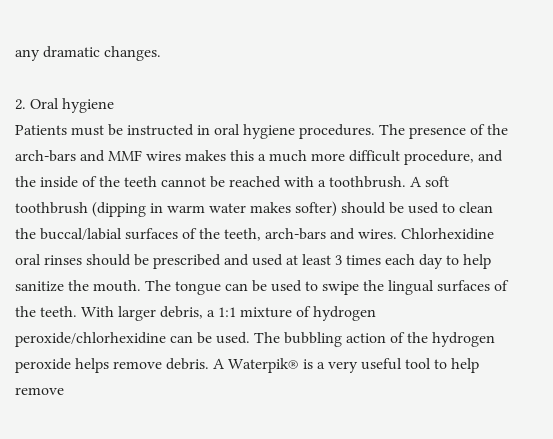any dramatic changes.

2. Oral hygiene
Patients must be instructed in oral hygiene procedures. The presence of the arch-bars and MMF wires makes this a much more difficult procedure, and the inside of the teeth cannot be reached with a toothbrush. A soft toothbrush (dipping in warm water makes softer) should be used to clean the buccal/labial surfaces of the teeth, arch-bars and wires. Chlorhexidine oral rinses should be prescribed and used at least 3 times each day to help sanitize the mouth. The tongue can be used to swipe the lingual surfaces of the teeth. With larger debris, a 1:1 mixture of hydrogen peroxide/chlorhexidine can be used. The bubbling action of the hydrogen peroxide helps remove debris. A Waterpik® is a very useful tool to help remove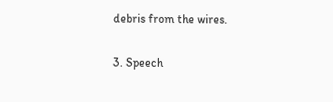debris from the wires.

3. Speech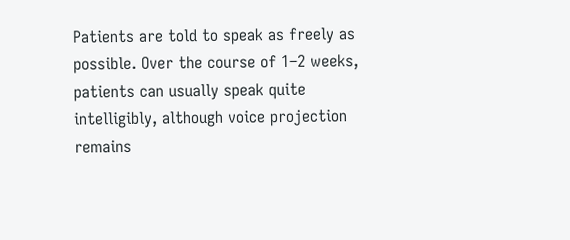Patients are told to speak as freely as possible. Over the course of 1–2 weeks, patients can usually speak quite intelligibly, although voice projection remains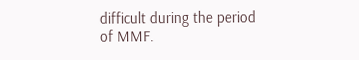difficult during the period of MMF.